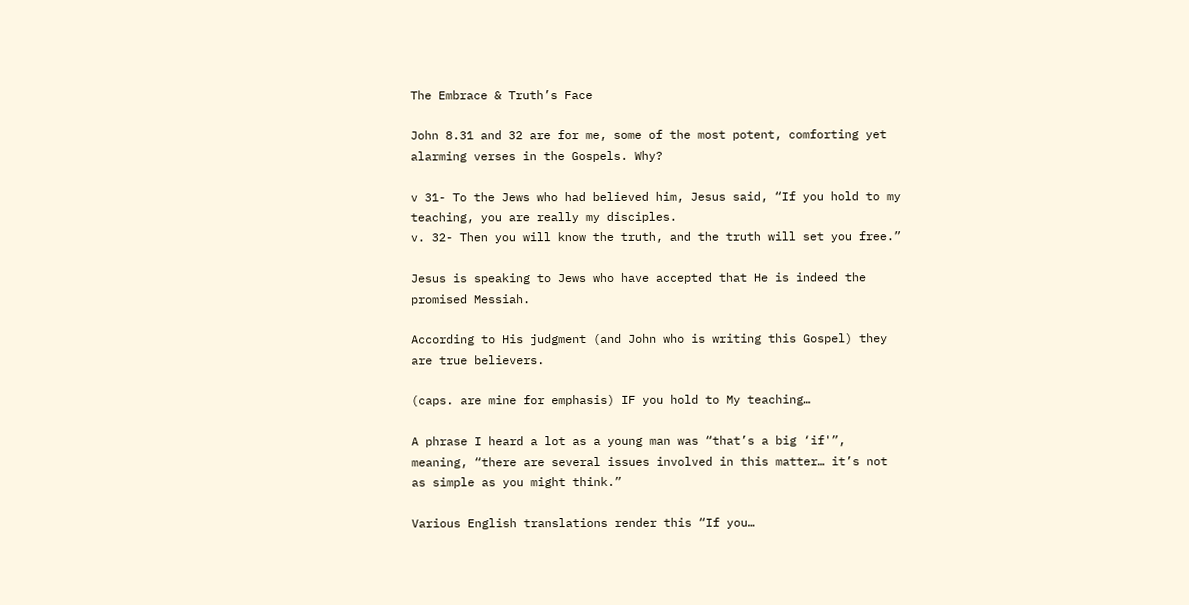The Embrace & Truth’s Face

John 8.31 and 32 are for me, some of the most potent, comforting yet
alarming verses in the Gospels. Why?

v 31- To the Jews who had believed him, Jesus said, “If you hold to my
teaching, you are really my disciples.
v. 32- Then you will know the truth, and the truth will set you free.”

Jesus is speaking to Jews who have accepted that He is indeed the
promised Messiah.

According to His judgment (and John who is writing this Gospel) they
are true believers.

(caps. are mine for emphasis) IF you hold to My teaching…

A phrase I heard a lot as a young man was “that’s a big ‘if'”,
meaning, “there are several issues involved in this matter… it’s not
as simple as you might think.”

Various English translations render this “If you…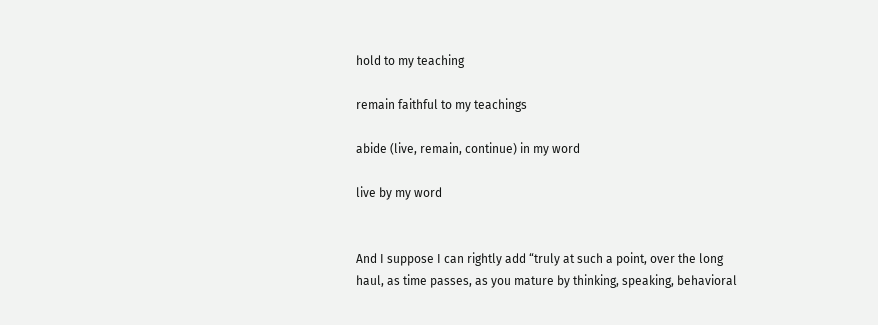hold to my teaching

remain faithful to my teachings

abide (live, remain, continue) in my word

live by my word


And I suppose I can rightly add “truly at such a point, over the long
haul, as time passes, as you mature by thinking, speaking, behavioral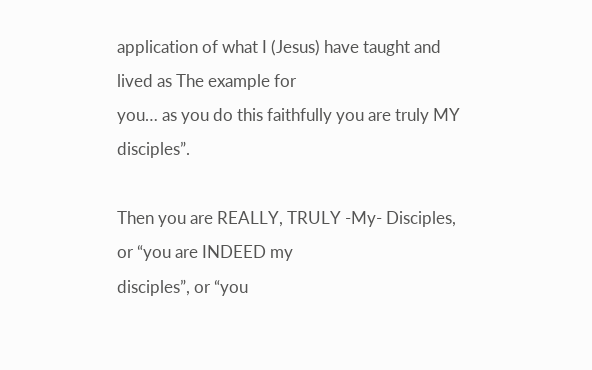application of what I (Jesus) have taught and lived as The example for
you… as you do this faithfully you are truly MY disciples”.

Then you are REALLY, TRULY -My- Disciples, or “you are INDEED my
disciples”, or “you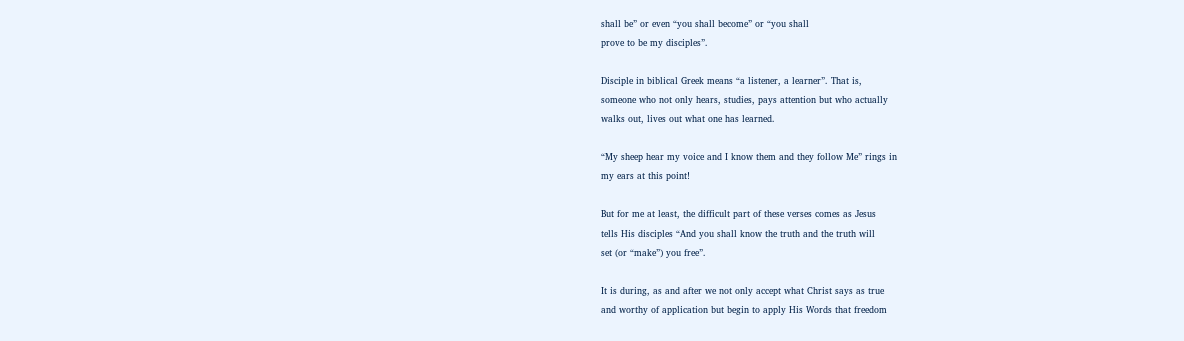shall be” or even “you shall become” or “you shall
prove to be my disciples”.

Disciple in biblical Greek means “a listener, a learner”. That is,
someone who not only hears, studies, pays attention but who actually
walks out, lives out what one has learned.

“My sheep hear my voice and I know them and they follow Me” rings in
my ears at this point!

But for me at least, the difficult part of these verses comes as Jesus
tells His disciples “And you shall know the truth and the truth will
set (or “make”) you free”.

It is during, as and after we not only accept what Christ says as true
and worthy of application but begin to apply His Words that freedom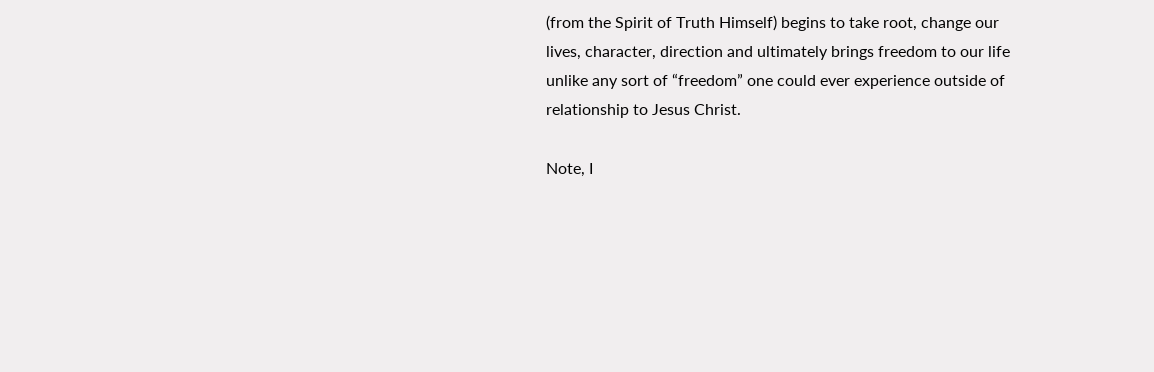(from the Spirit of Truth Himself) begins to take root, change our
lives, character, direction and ultimately brings freedom to our life
unlike any sort of “freedom” one could ever experience outside of
relationship to Jesus Christ.

Note, I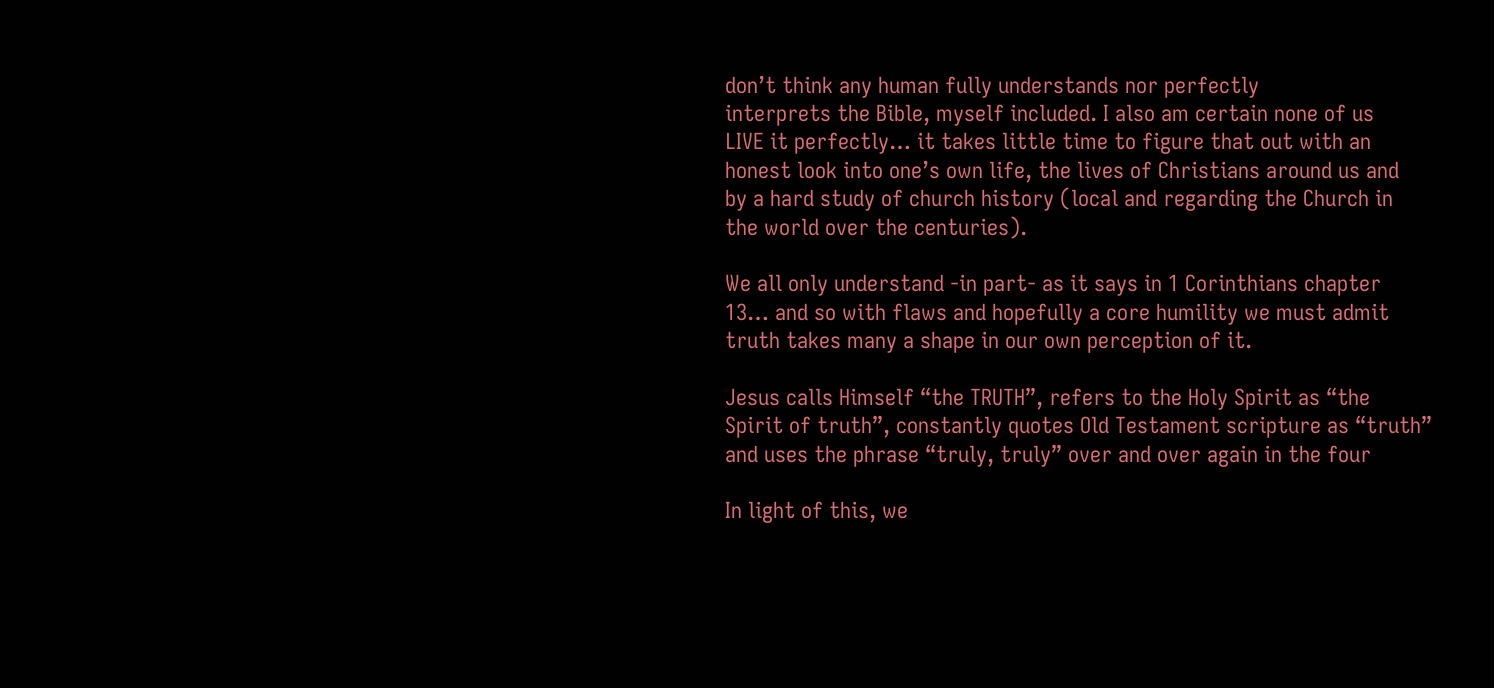don’t think any human fully understands nor perfectly
interprets the Bible, myself included. I also am certain none of us
LIVE it perfectly… it takes little time to figure that out with an
honest look into one’s own life, the lives of Christians around us and
by a hard study of church history (local and regarding the Church in
the world over the centuries).

We all only understand -in part- as it says in 1 Corinthians chapter
13… and so with flaws and hopefully a core humility we must admit
truth takes many a shape in our own perception of it.

Jesus calls Himself “the TRUTH”, refers to the Holy Spirit as “the
Spirit of truth”, constantly quotes Old Testament scripture as “truth”
and uses the phrase “truly, truly” over and over again in the four

In light of this, we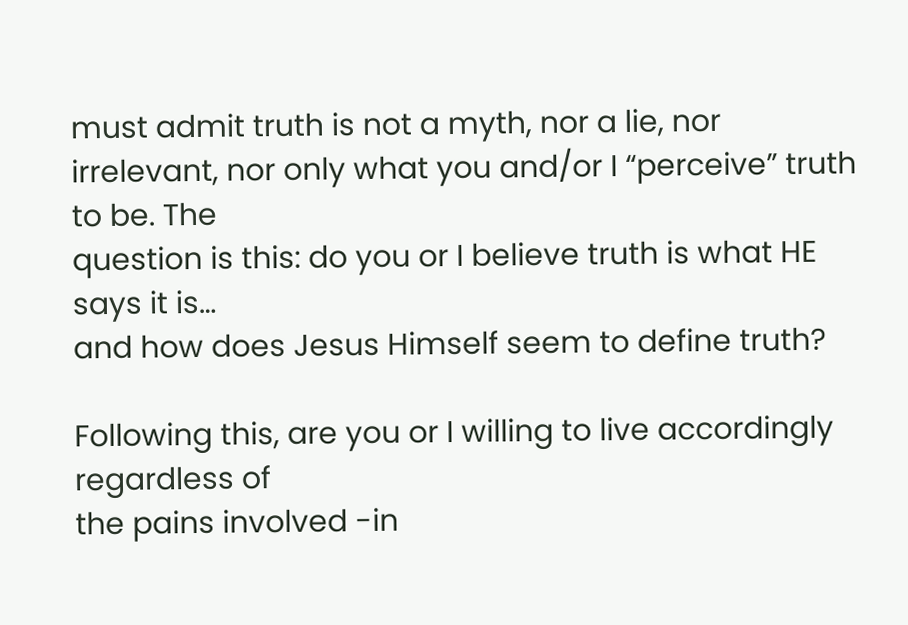must admit truth is not a myth, nor a lie, nor
irrelevant, nor only what you and/or I “perceive” truth to be. The
question is this: do you or I believe truth is what HE says it is…
and how does Jesus Himself seem to define truth?

Following this, are you or I willing to live accordingly regardless of
the pains involved -in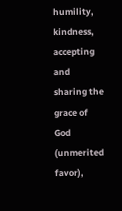humility, kindness, accepting and sharing the
grace of God (unmerited favor),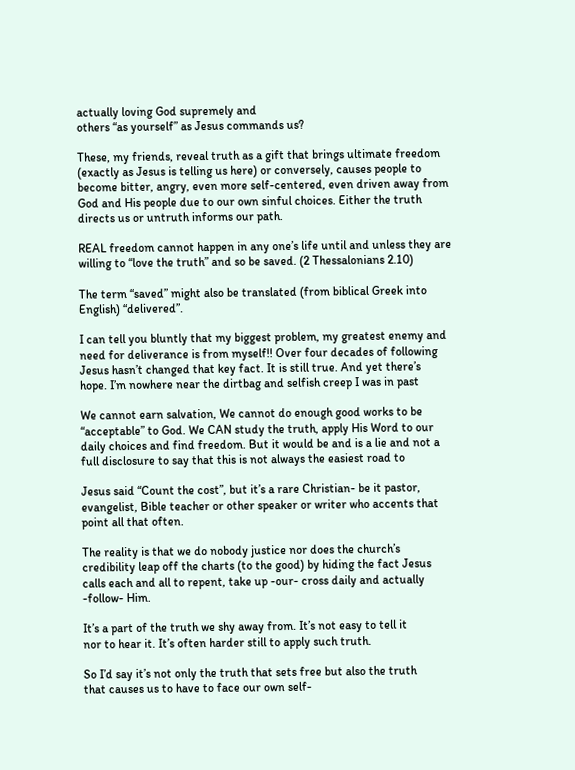actually loving God supremely and
others “as yourself” as Jesus commands us?

These, my friends, reveal truth as a gift that brings ultimate freedom
(exactly as Jesus is telling us here) or conversely, causes people to
become bitter, angry, even more self-centered, even driven away from
God and His people due to our own sinful choices. Either the truth
directs us or untruth informs our path.

REAL freedom cannot happen in any one’s life until and unless they are
willing to “love the truth” and so be saved. (2 Thessalonians 2.10)

The term “saved” might also be translated (from biblical Greek into
English) “delivered”.

I can tell you bluntly that my biggest problem, my greatest enemy and
need for deliverance is from myself!! Over four decades of following
Jesus hasn’t changed that key fact. It is still true. And yet there’s
hope. I’m nowhere near the dirtbag and selfish creep I was in past

We cannot earn salvation, We cannot do enough good works to be
“acceptable” to God. We CAN study the truth, apply His Word to our
daily choices and find freedom. But it would be and is a lie and not a
full disclosure to say that this is not always the easiest road to

Jesus said “Count the cost”, but it’s a rare Christian- be it pastor,
evangelist, Bible teacher or other speaker or writer who accents that
point all that often.

The reality is that we do nobody justice nor does the church’s
credibility leap off the charts (to the good) by hiding the fact Jesus
calls each and all to repent, take up -our- cross daily and actually
-follow- Him.

It’s a part of the truth we shy away from. It’s not easy to tell it
nor to hear it. It’s often harder still to apply such truth.

So I’d say it’s not only the truth that sets free but also the truth
that causes us to have to face our own self-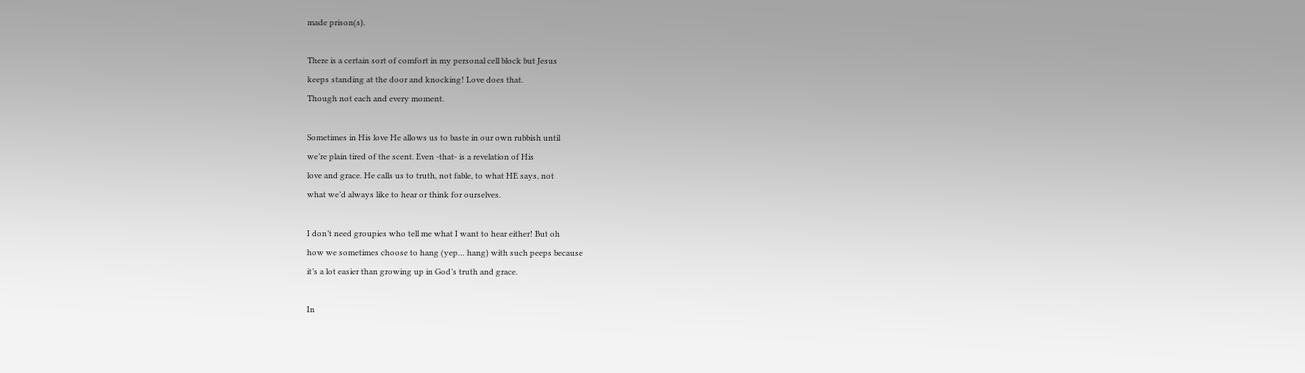made prison(s).

There is a certain sort of comfort in my personal cell block but Jesus
keeps standing at the door and knocking! Love does that.
Though not each and every moment.

Sometimes in His love He allows us to baste in our own rubbish until
we’re plain tired of the scent. Even -that- is a revelation of His
love and grace. He calls us to truth, not fable, to what HE says, not
what we’d always like to hear or think for ourselves.

I don’t need groupies who tell me what I want to hear either! But oh
how we sometimes choose to hang (yep… hang) with such peeps because
it’s a lot easier than growing up in God’s truth and grace.

In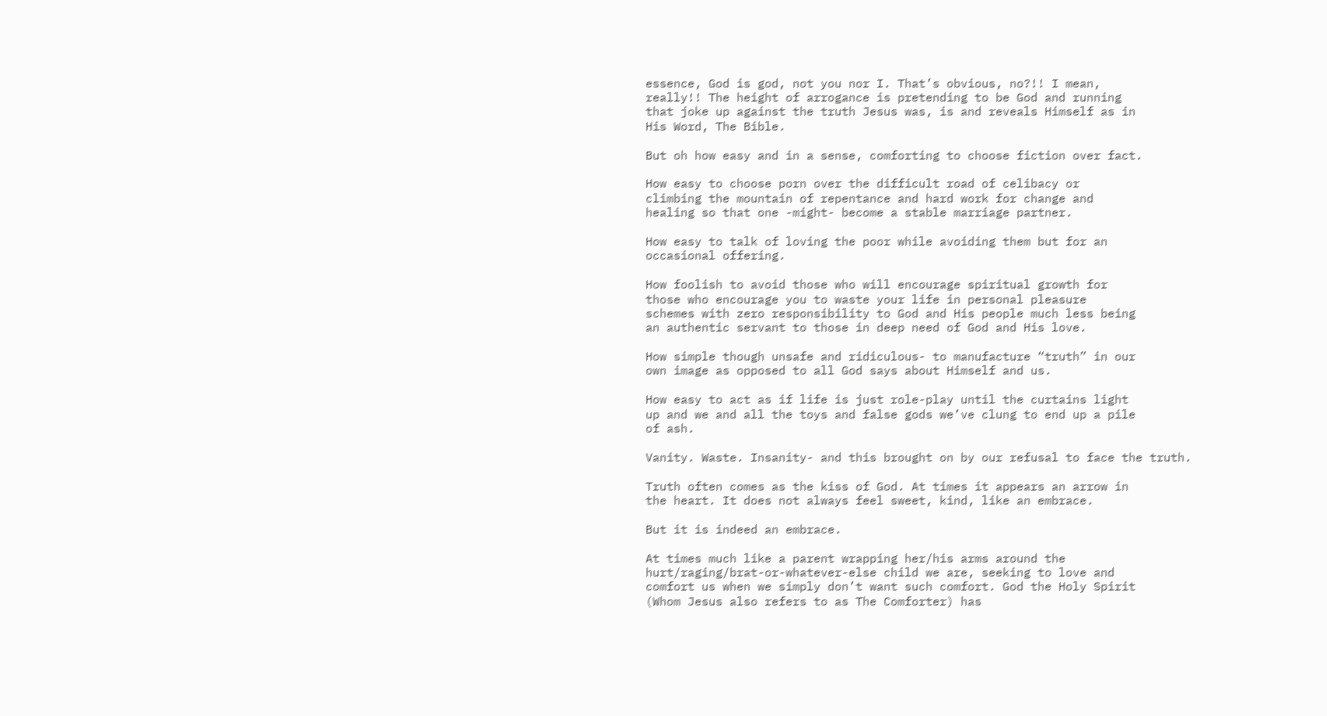essence, God is god, not you nor I. That’s obvious, no?!! I mean,
really!! The height of arrogance is pretending to be God and running
that joke up against the truth Jesus was, is and reveals Himself as in
His Word, The Bible.

But oh how easy and in a sense, comforting to choose fiction over fact.

How easy to choose porn over the difficult road of celibacy or
climbing the mountain of repentance and hard work for change and
healing so that one -might- become a stable marriage partner.

How easy to talk of loving the poor while avoiding them but for an
occasional offering.

How foolish to avoid those who will encourage spiritual growth for
those who encourage you to waste your life in personal pleasure
schemes with zero responsibility to God and His people much less being
an authentic servant to those in deep need of God and His love.

How simple though unsafe and ridiculous- to manufacture “truth” in our
own image as opposed to all God says about Himself and us.

How easy to act as if life is just role-play until the curtains light
up and we and all the toys and false gods we’ve clung to end up a pile
of ash.

Vanity. Waste. Insanity- and this brought on by our refusal to face the truth.

Truth often comes as the kiss of God. At times it appears an arrow in
the heart. It does not always feel sweet, kind, like an embrace.

But it is indeed an embrace.

At times much like a parent wrapping her/his arms around the
hurt/raging/brat-or-whatever-else child we are, seeking to love and
comfort us when we simply don’t want such comfort. God the Holy Spirit
(Whom Jesus also refers to as The Comforter) has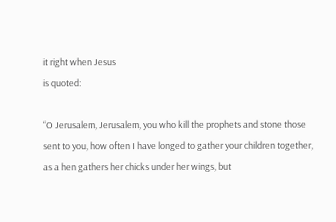it right when Jesus
is quoted:

“O Jerusalem, Jerusalem, you who kill the prophets and stone those
sent to you, how often I have longed to gather your children together,
as a hen gathers her chicks under her wings, but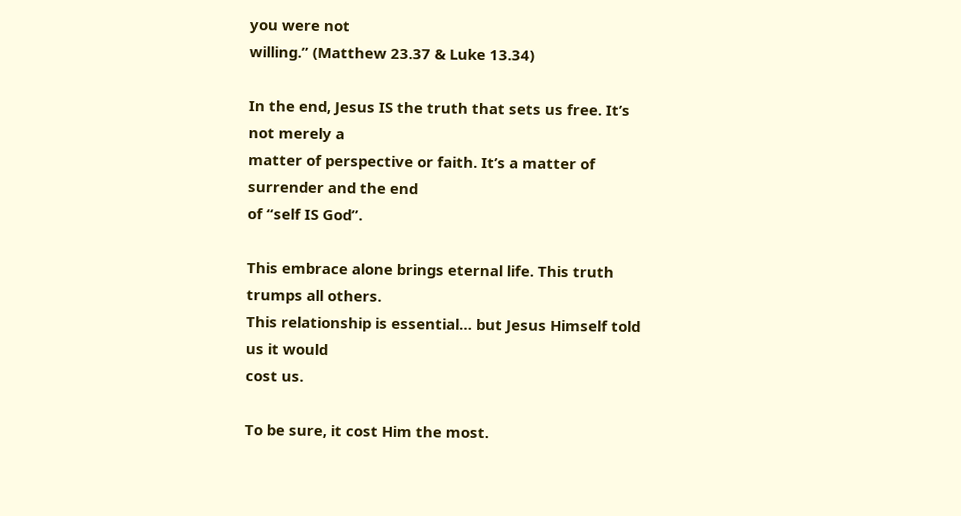you were not
willing.” (Matthew 23.37 & Luke 13.34)

In the end, Jesus IS the truth that sets us free. It’s not merely a
matter of perspective or faith. It’s a matter of surrender and the end
of “self IS God”.

This embrace alone brings eternal life. This truth trumps all others.
This relationship is essential… but Jesus Himself told us it would
cost us.

To be sure, it cost Him the most.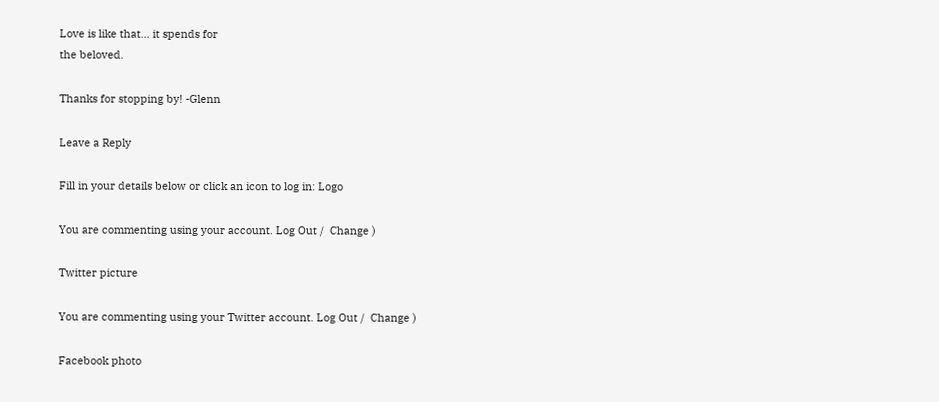Love is like that… it spends for
the beloved.

Thanks for stopping by! -Glenn

Leave a Reply

Fill in your details below or click an icon to log in: Logo

You are commenting using your account. Log Out /  Change )

Twitter picture

You are commenting using your Twitter account. Log Out /  Change )

Facebook photo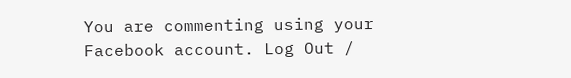You are commenting using your Facebook account. Log Out /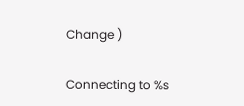Change )

Connecting to %s